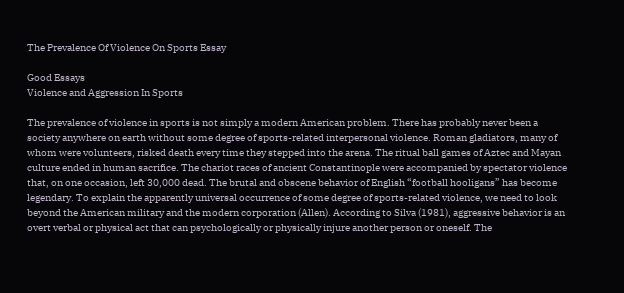The Prevalence Of Violence On Sports Essay

Good Essays
Violence and Aggression In Sports

The prevalence of violence in sports is not simply a modern American problem. There has probably never been a society anywhere on earth without some degree of sports-related interpersonal violence. Roman gladiators, many of whom were volunteers, risked death every time they stepped into the arena. The ritual ball games of Aztec and Mayan culture ended in human sacrifice. The chariot races of ancient Constantinople were accompanied by spectator violence that, on one occasion, left 30,000 dead. The brutal and obscene behavior of English “football hooligans” has become legendary. To explain the apparently universal occurrence of some degree of sports-related violence, we need to look beyond the American military and the modern corporation (Allen). According to Silva (1981), aggressive behavior is an overt verbal or physical act that can psychologically or physically injure another person or oneself. The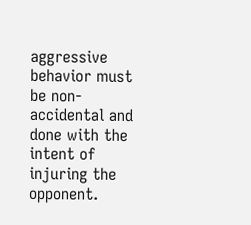aggressive behavior must be non-accidental and done with the intent of injuring the opponent.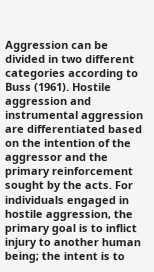Aggression can be divided in two different categories according to Buss (1961). Hostile aggression and instrumental aggression are differentiated based on the intention of the aggressor and the primary reinforcement sought by the acts. For individuals engaged in hostile aggression, the primary goal is to inflict injury to another human being; the intent is to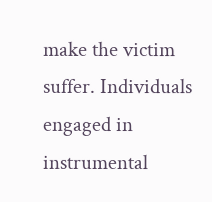make the victim suffer. Individuals engaged in instrumental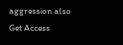aggression also
Get Access